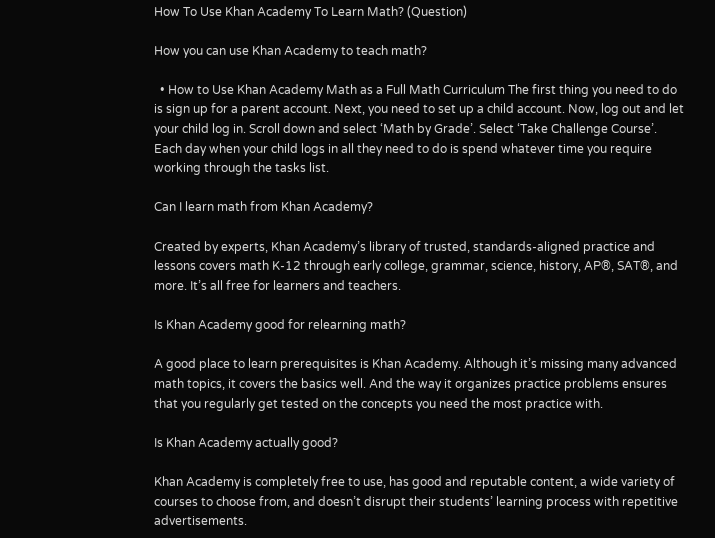How To Use Khan Academy To Learn Math? (Question)

How you can use Khan Academy to teach math?

  • How to Use Khan Academy Math as a Full Math Curriculum The first thing you need to do is sign up for a parent account. Next, you need to set up a child account. Now, log out and let your child log in. Scroll down and select ‘Math by Grade’. Select ‘Take Challenge Course’. Each day when your child logs in all they need to do is spend whatever time you require working through the tasks list.

Can I learn math from Khan Academy?

Created by experts, Khan Academy’s library of trusted, standards-aligned practice and lessons covers math K-12 through early college, grammar, science, history, AP®, SAT®, and more. It’s all free for learners and teachers.

Is Khan Academy good for relearning math?

A good place to learn prerequisites is Khan Academy. Although it’s missing many advanced math topics, it covers the basics well. And the way it organizes practice problems ensures that you regularly get tested on the concepts you need the most practice with.

Is Khan Academy actually good?

Khan Academy is completely free to use, has good and reputable content, a wide variety of courses to choose from, and doesn’t disrupt their students’ learning process with repetitive advertisements.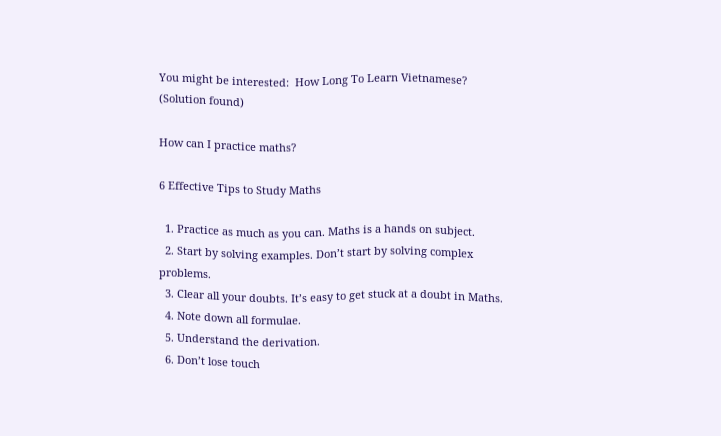You might be interested:  How Long To Learn Vietnamese? (Solution found)

How can I practice maths?

6 Effective Tips to Study Maths

  1. Practice as much as you can. Maths is a hands on subject.
  2. Start by solving examples. Don’t start by solving complex problems.
  3. Clear all your doubts. It’s easy to get stuck at a doubt in Maths.
  4. Note down all formulae.
  5. Understand the derivation.
  6. Don’t lose touch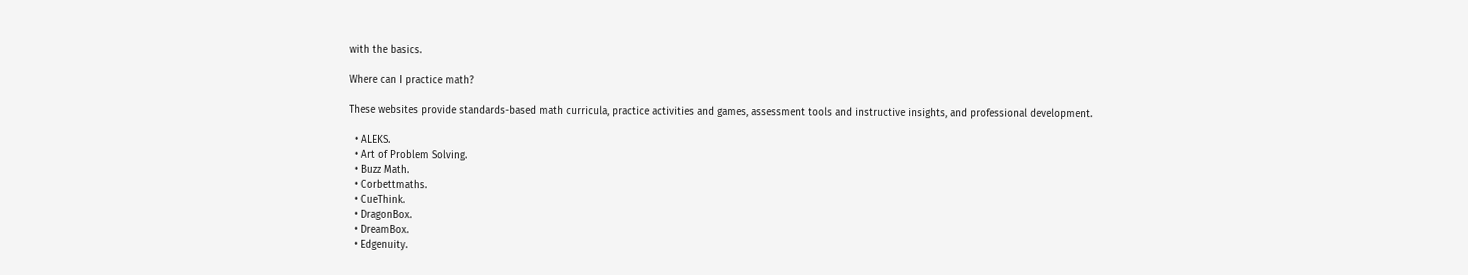with the basics.

Where can I practice math?

These websites provide standards-based math curricula, practice activities and games, assessment tools and instructive insights, and professional development.

  • ALEKS.
  • Art of Problem Solving.
  • Buzz Math.
  • Corbettmaths.
  • CueThink.
  • DragonBox.
  • DreamBox.
  • Edgenuity.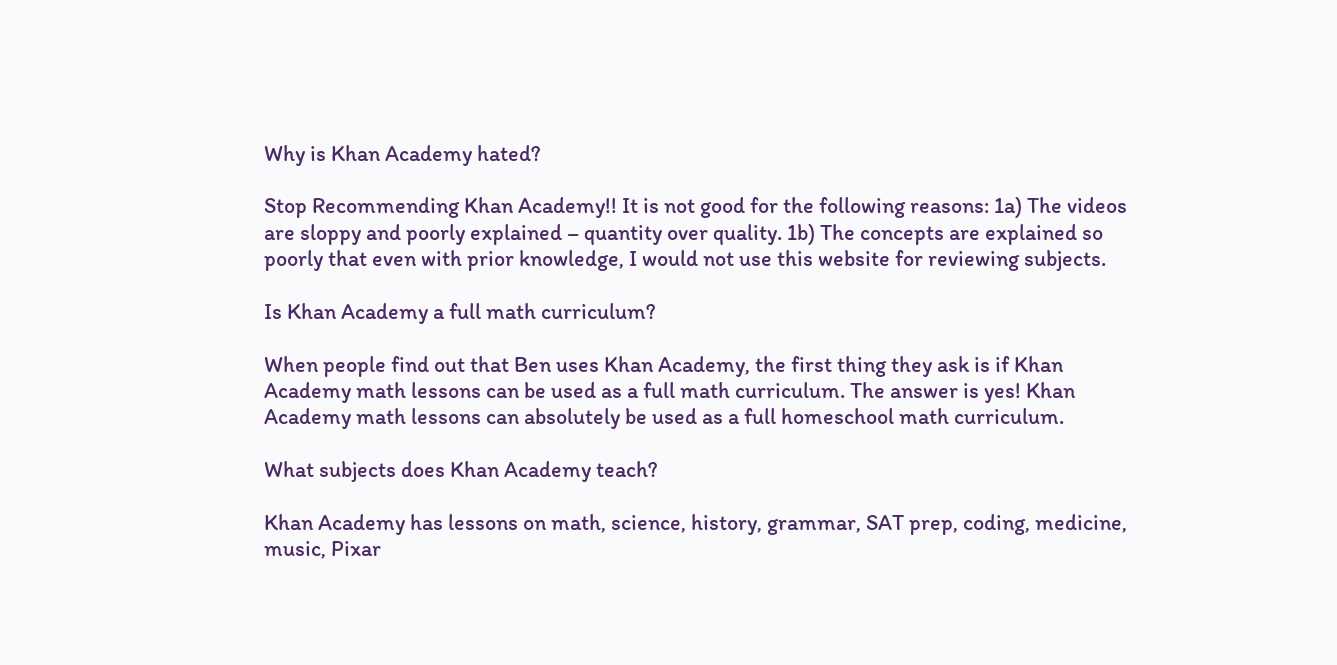Why is Khan Academy hated?

Stop Recommending Khan Academy!! It is not good for the following reasons: 1a) The videos are sloppy and poorly explained – quantity over quality. 1b) The concepts are explained so poorly that even with prior knowledge, I would not use this website for reviewing subjects.

Is Khan Academy a full math curriculum?

When people find out that Ben uses Khan Academy, the first thing they ask is if Khan Academy math lessons can be used as a full math curriculum. The answer is yes! Khan Academy math lessons can absolutely be used as a full homeschool math curriculum.

What subjects does Khan Academy teach?

Khan Academy has lessons on math, science, history, grammar, SAT prep, coding, medicine, music, Pixar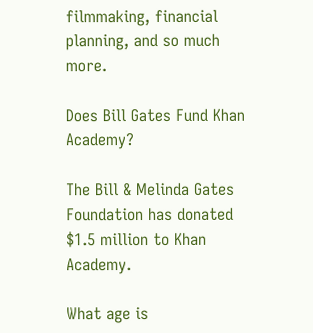filmmaking, financial planning, and so much more.

Does Bill Gates Fund Khan Academy?

The Bill & Melinda Gates Foundation has donated $1.5 million to Khan Academy.

What age is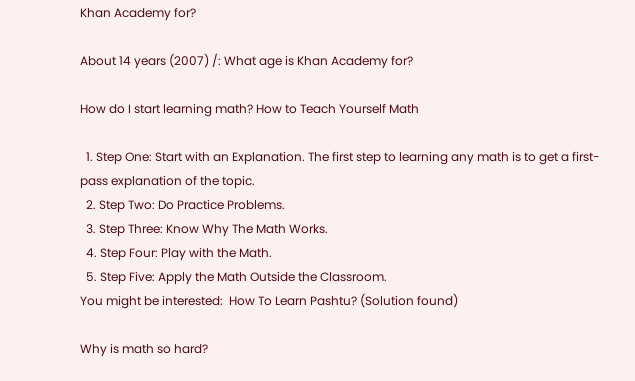Khan Academy for?

About 14 years (2007) /: What age is Khan Academy for?

How do I start learning math? How to Teach Yourself Math

  1. Step One: Start with an Explanation. The first step to learning any math is to get a first-pass explanation of the topic.
  2. Step Two: Do Practice Problems.
  3. Step Three: Know Why The Math Works.
  4. Step Four: Play with the Math.
  5. Step Five: Apply the Math Outside the Classroom.
You might be interested:  How To Learn Pashtu? (Solution found)

Why is math so hard?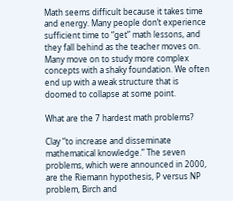Math seems difficult because it takes time and energy. Many people don’t experience sufficient time to “get” math lessons, and they fall behind as the teacher moves on. Many move on to study more complex concepts with a shaky foundation. We often end up with a weak structure that is doomed to collapse at some point.

What are the 7 hardest math problems?

Clay “to increase and disseminate mathematical knowledge.” The seven problems, which were announced in 2000, are the Riemann hypothesis, P versus NP problem, Birch and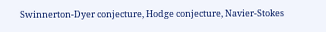Swinnerton-Dyer conjecture, Hodge conjecture, Navier-Stokes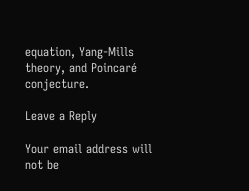equation, Yang-Mills theory, and Poincaré conjecture.

Leave a Reply

Your email address will not be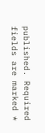published. Required fields are marked *